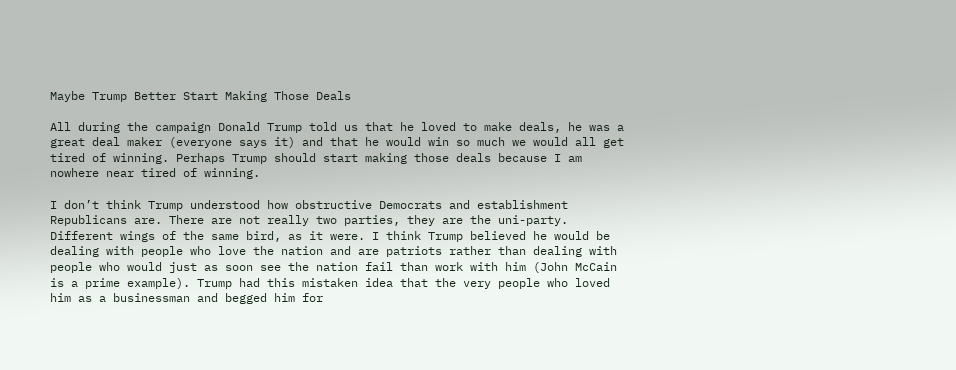Maybe Trump Better Start Making Those Deals

All during the campaign Donald Trump told us that he loved to make deals, he was a great deal maker (everyone says it) and that he would win so much we would all get tired of winning. Perhaps Trump should start making those deals because I am nowhere near tired of winning.

I don’t think Trump understood how obstructive Democrats and establishment Republicans are. There are not really two parties, they are the uni-party. Different wings of the same bird, as it were. I think Trump believed he would be dealing with people who love the nation and are patriots rather than dealing with people who would just as soon see the nation fail than work with him (John McCain is a prime example). Trump had this mistaken idea that the very people who loved him as a businessman and begged him for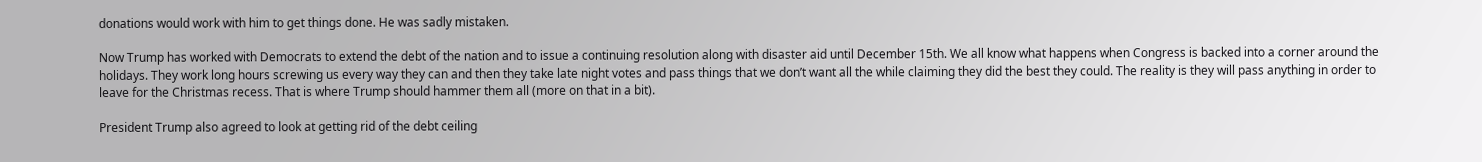donations would work with him to get things done. He was sadly mistaken.

Now Trump has worked with Democrats to extend the debt of the nation and to issue a continuing resolution along with disaster aid until December 15th. We all know what happens when Congress is backed into a corner around the holidays. They work long hours screwing us every way they can and then they take late night votes and pass things that we don’t want all the while claiming they did the best they could. The reality is they will pass anything in order to leave for the Christmas recess. That is where Trump should hammer them all (more on that in a bit).

President Trump also agreed to look at getting rid of the debt ceiling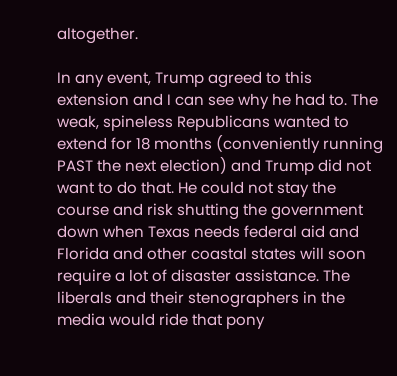altogether.

In any event, Trump agreed to this extension and I can see why he had to. The weak, spineless Republicans wanted to extend for 18 months (conveniently running PAST the next election) and Trump did not want to do that. He could not stay the course and risk shutting the government down when Texas needs federal aid and Florida and other coastal states will soon require a lot of disaster assistance. The liberals and their stenographers in the media would ride that pony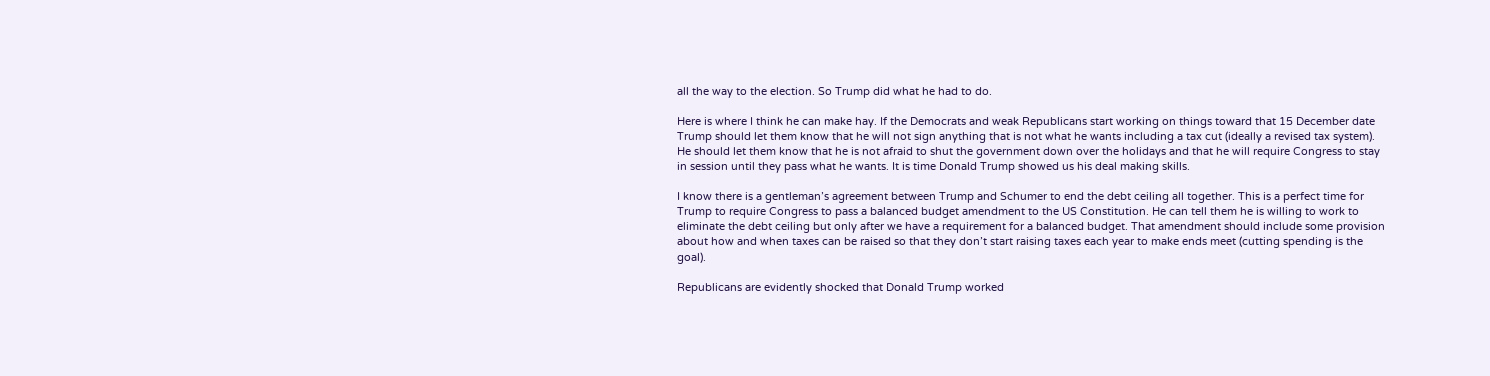all the way to the election. So Trump did what he had to do.

Here is where I think he can make hay. If the Democrats and weak Republicans start working on things toward that 15 December date Trump should let them know that he will not sign anything that is not what he wants including a tax cut (ideally a revised tax system). He should let them know that he is not afraid to shut the government down over the holidays and that he will require Congress to stay in session until they pass what he wants. It is time Donald Trump showed us his deal making skills.

I know there is a gentleman’s agreement between Trump and Schumer to end the debt ceiling all together. This is a perfect time for Trump to require Congress to pass a balanced budget amendment to the US Constitution. He can tell them he is willing to work to eliminate the debt ceiling but only after we have a requirement for a balanced budget. That amendment should include some provision about how and when taxes can be raised so that they don’t start raising taxes each year to make ends meet (cutting spending is the goal).

Republicans are evidently shocked that Donald Trump worked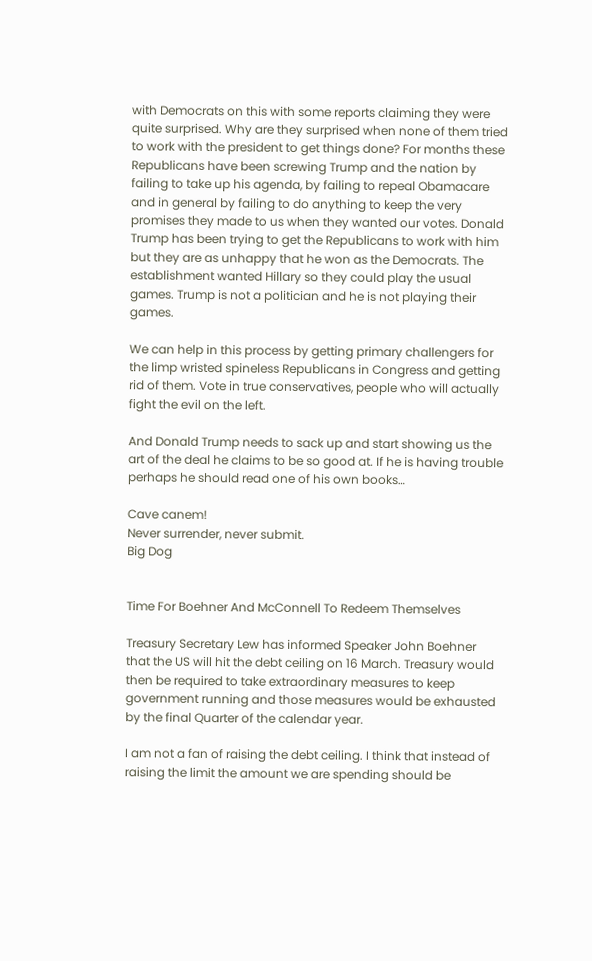with Democrats on this with some reports claiming they were quite surprised. Why are they surprised when none of them tried to work with the president to get things done? For months these Republicans have been screwing Trump and the nation by failing to take up his agenda, by failing to repeal Obamacare and in general by failing to do anything to keep the very promises they made to us when they wanted our votes. Donald Trump has been trying to get the Republicans to work with him but they are as unhappy that he won as the Democrats. The establishment wanted Hillary so they could play the usual games. Trump is not a politician and he is not playing their games.

We can help in this process by getting primary challengers for the limp wristed spineless Republicans in Congress and getting rid of them. Vote in true conservatives, people who will actually fight the evil on the left.

And Donald Trump needs to sack up and start showing us the art of the deal he claims to be so good at. If he is having trouble perhaps he should read one of his own books…

Cave canem!
Never surrender, never submit.
Big Dog


Time For Boehner And McConnell To Redeem Themselves

Treasury Secretary Lew has informed Speaker John Boehner that the US will hit the debt ceiling on 16 March. Treasury would then be required to take extraordinary measures to keep government running and those measures would be exhausted by the final Quarter of the calendar year.

I am not a fan of raising the debt ceiling. I think that instead of raising the limit the amount we are spending should be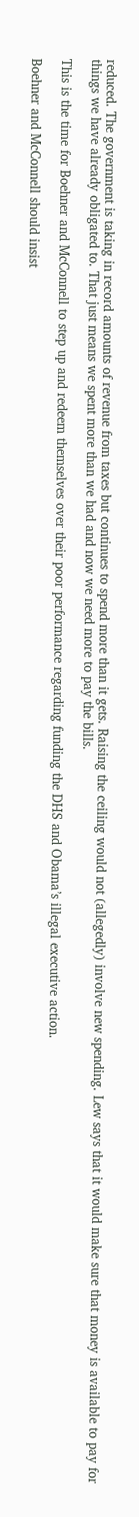reduced. The government is taking in record amounts of revenue from taxes but continues to spend more than it gets. Raising the ceiling would not (allegedly) involve new spending. Lew says that it would make sure that money is available to pay for things we have already obligated to. That just means we spent more than we had and now we need more to pay the bills.

This is the time for Boehner and McConnell to step up and redeem themselves over their poor performance regarding funding the DHS and Obama’s illegal executive action.

Boehner and McConnell should insist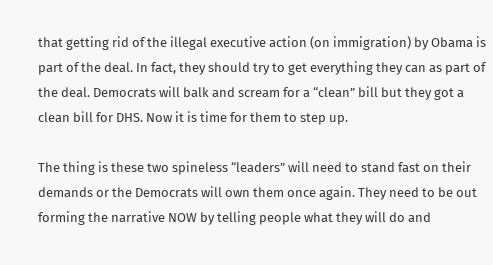that getting rid of the illegal executive action (on immigration) by Obama is part of the deal. In fact, they should try to get everything they can as part of the deal. Democrats will balk and scream for a “clean” bill but they got a clean bill for DHS. Now it is time for them to step up.

The thing is these two spineless “leaders” will need to stand fast on their demands or the Democrats will own them once again. They need to be out forming the narrative NOW by telling people what they will do and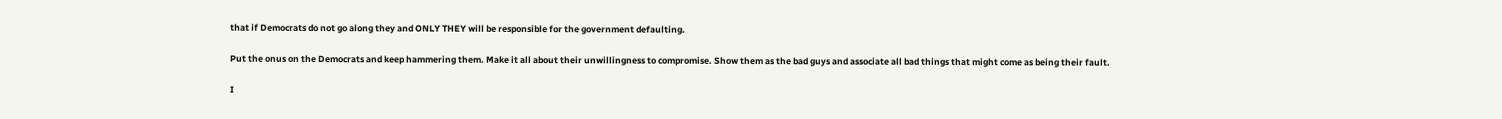that if Democrats do not go along they and ONLY THEY will be responsible for the government defaulting.

Put the onus on the Democrats and keep hammering them. Make it all about their unwillingness to compromise. Show them as the bad guys and associate all bad things that might come as being their fault.

I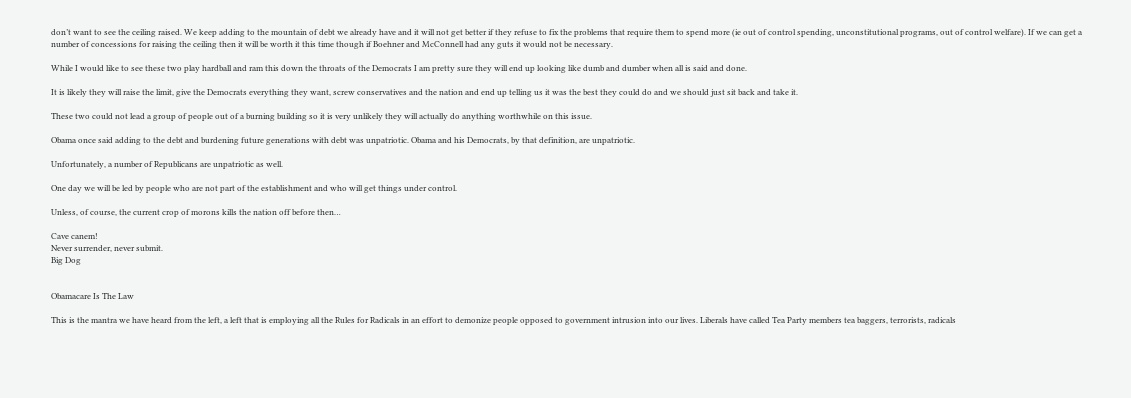don’t want to see the ceiling raised. We keep adding to the mountain of debt we already have and it will not get better if they refuse to fix the problems that require them to spend more (ie out of control spending, unconstitutional programs, out of control welfare). If we can get a number of concessions for raising the ceiling then it will be worth it this time though if Boehner and McConnell had any guts it would not be necessary.

While I would like to see these two play hardball and ram this down the throats of the Democrats I am pretty sure they will end up looking like dumb and dumber when all is said and done.

It is likely they will raise the limit, give the Democrats everything they want, screw conservatives and the nation and end up telling us it was the best they could do and we should just sit back and take it.

These two could not lead a group of people out of a burning building so it is very unlikely they will actually do anything worthwhile on this issue.

Obama once said adding to the debt and burdening future generations with debt was unpatriotic. Obama and his Democrats, by that definition, are unpatriotic.

Unfortunately, a number of Republicans are unpatriotic as well.

One day we will be led by people who are not part of the establishment and who will get things under control.

Unless, of course, the current crop of morons kills the nation off before then…

Cave canem!
Never surrender, never submit.
Big Dog


Obamacare Is The Law

This is the mantra we have heard from the left, a left that is employing all the Rules for Radicals in an effort to demonize people opposed to government intrusion into our lives. Liberals have called Tea Party members tea baggers, terrorists, radicals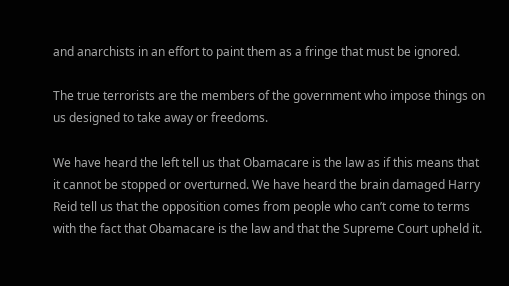and anarchists in an effort to paint them as a fringe that must be ignored.

The true terrorists are the members of the government who impose things on us designed to take away or freedoms.

We have heard the left tell us that Obamacare is the law as if this means that it cannot be stopped or overturned. We have heard the brain damaged Harry Reid tell us that the opposition comes from people who can’t come to terms with the fact that Obamacare is the law and that the Supreme Court upheld it.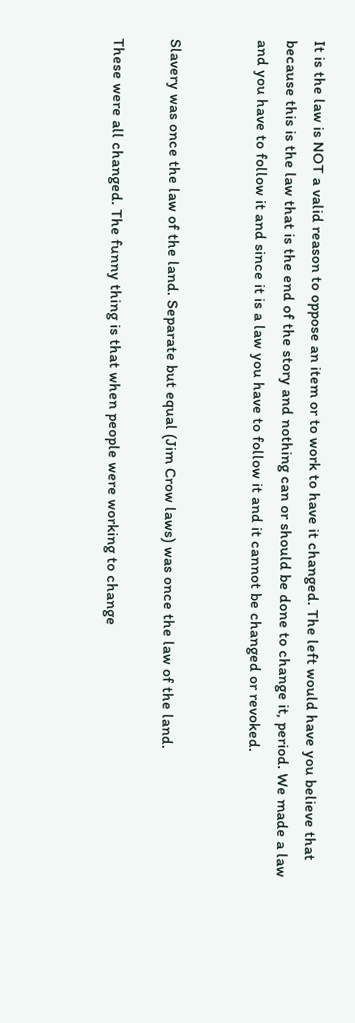It is the law is NOT a valid reason to oppose an item or to work to have it changed. The left would have you believe that because this is the law that is the end of the story and nothing can or should be done to change it, period. We made a law and you have to follow it and since it is a law you have to follow it and it cannot be changed or revoked.


Slavery was once the law of the land. Separate but equal (Jim Crow laws) was once the law of the land.

These were all changed. The funny thing is that when people were working to change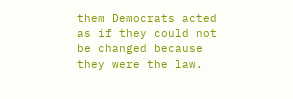them Democrats acted as if they could not be changed because they were the law.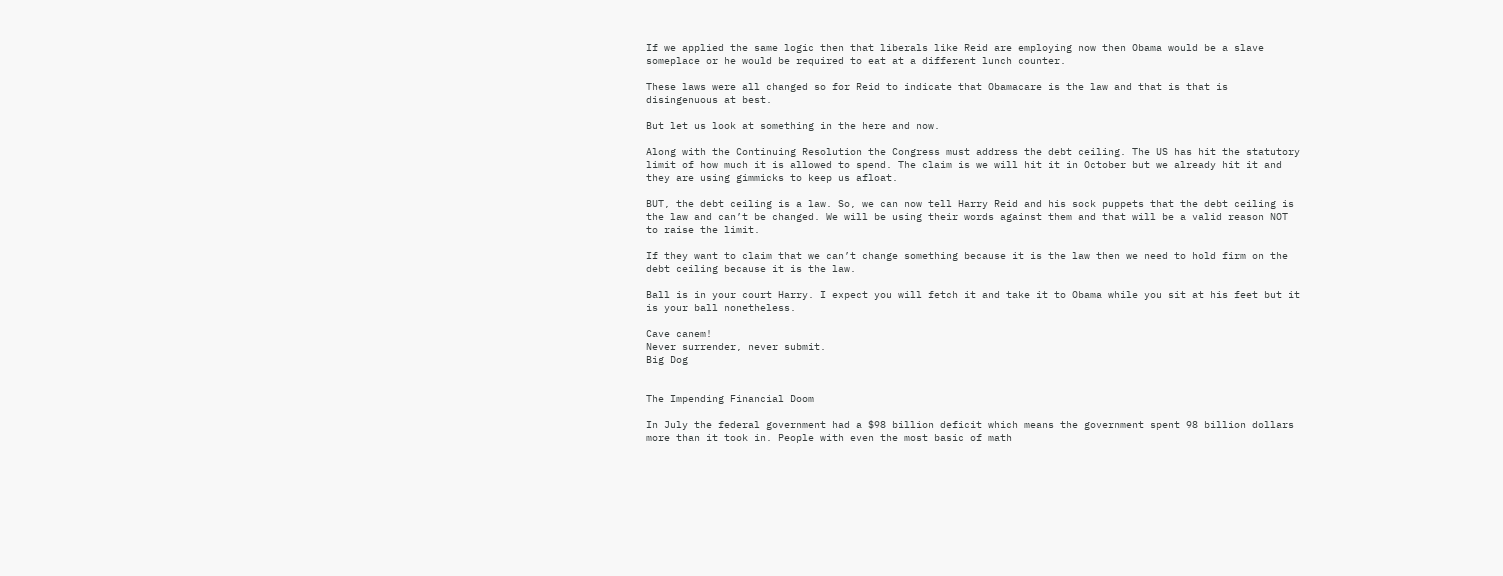If we applied the same logic then that liberals like Reid are employing now then Obama would be a slave someplace or he would be required to eat at a different lunch counter.

These laws were all changed so for Reid to indicate that Obamacare is the law and that is that is disingenuous at best.

But let us look at something in the here and now.

Along with the Continuing Resolution the Congress must address the debt ceiling. The US has hit the statutory limit of how much it is allowed to spend. The claim is we will hit it in October but we already hit it and they are using gimmicks to keep us afloat.

BUT, the debt ceiling is a law. So, we can now tell Harry Reid and his sock puppets that the debt ceiling is the law and can’t be changed. We will be using their words against them and that will be a valid reason NOT to raise the limit.

If they want to claim that we can’t change something because it is the law then we need to hold firm on the debt ceiling because it is the law.

Ball is in your court Harry. I expect you will fetch it and take it to Obama while you sit at his feet but it is your ball nonetheless.

Cave canem!
Never surrender, never submit.
Big Dog


The Impending Financial Doom

In July the federal government had a $98 billion deficit which means the government spent 98 billion dollars more than it took in. People with even the most basic of math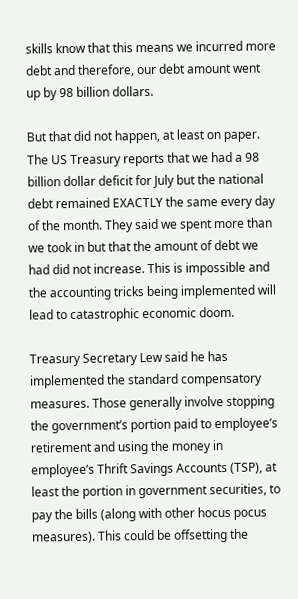skills know that this means we incurred more debt and therefore, our debt amount went up by 98 billion dollars.

But that did not happen, at least on paper. The US Treasury reports that we had a 98 billion dollar deficit for July but the national debt remained EXACTLY the same every day of the month. They said we spent more than we took in but that the amount of debt we had did not increase. This is impossible and the accounting tricks being implemented will lead to catastrophic economic doom.

Treasury Secretary Lew said he has implemented the standard compensatory measures. Those generally involve stopping the government’s portion paid to employee’s retirement and using the money in employee’s Thrift Savings Accounts (TSP), at least the portion in government securities, to pay the bills (along with other hocus pocus measures). This could be offsetting the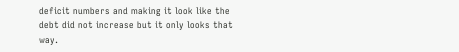deficit numbers and making it look like the debt did not increase but it only looks that way.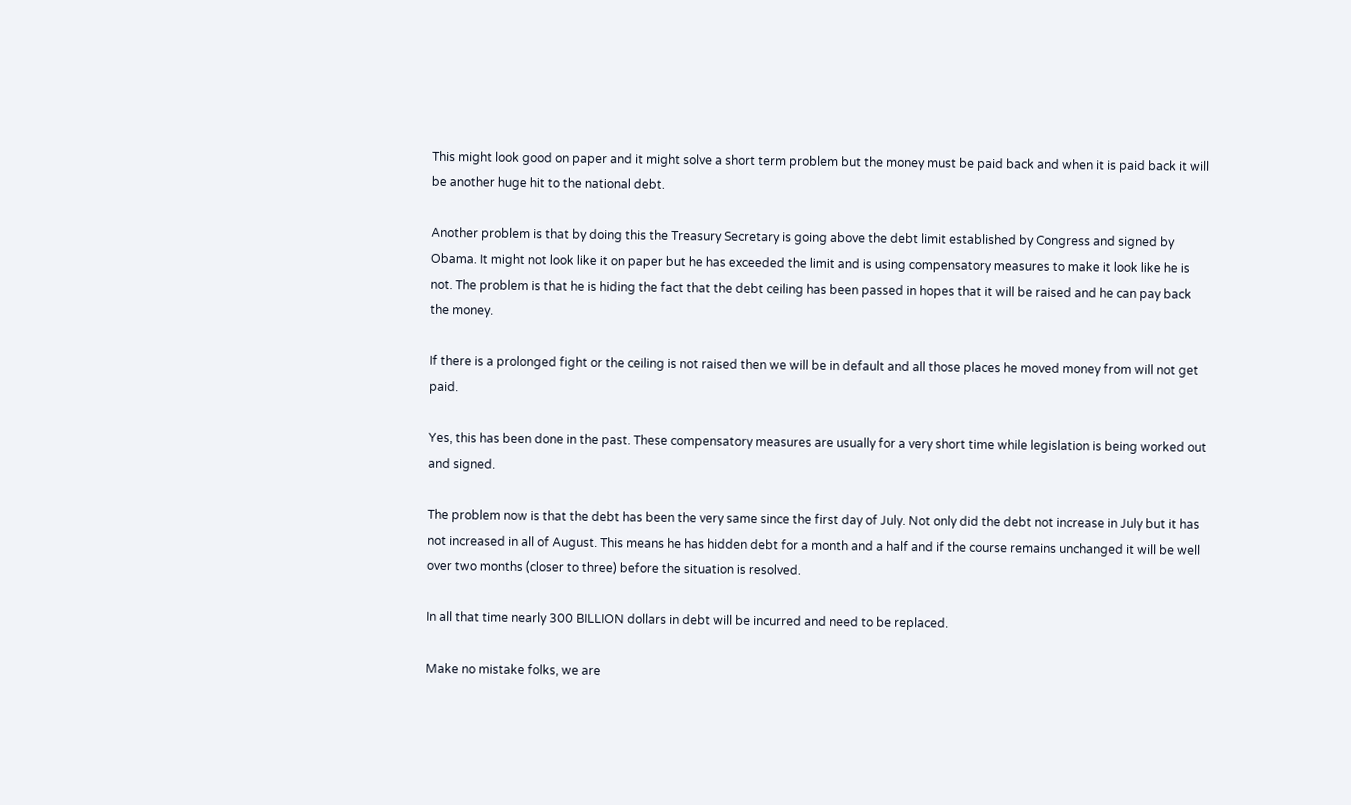This might look good on paper and it might solve a short term problem but the money must be paid back and when it is paid back it will be another huge hit to the national debt.

Another problem is that by doing this the Treasury Secretary is going above the debt limit established by Congress and signed by Obama. It might not look like it on paper but he has exceeded the limit and is using compensatory measures to make it look like he is not. The problem is that he is hiding the fact that the debt ceiling has been passed in hopes that it will be raised and he can pay back the money.

If there is a prolonged fight or the ceiling is not raised then we will be in default and all those places he moved money from will not get paid.

Yes, this has been done in the past. These compensatory measures are usually for a very short time while legislation is being worked out and signed.

The problem now is that the debt has been the very same since the first day of July. Not only did the debt not increase in July but it has not increased in all of August. This means he has hidden debt for a month and a half and if the course remains unchanged it will be well over two months (closer to three) before the situation is resolved.

In all that time nearly 300 BILLION dollars in debt will be incurred and need to be replaced.

Make no mistake folks, we are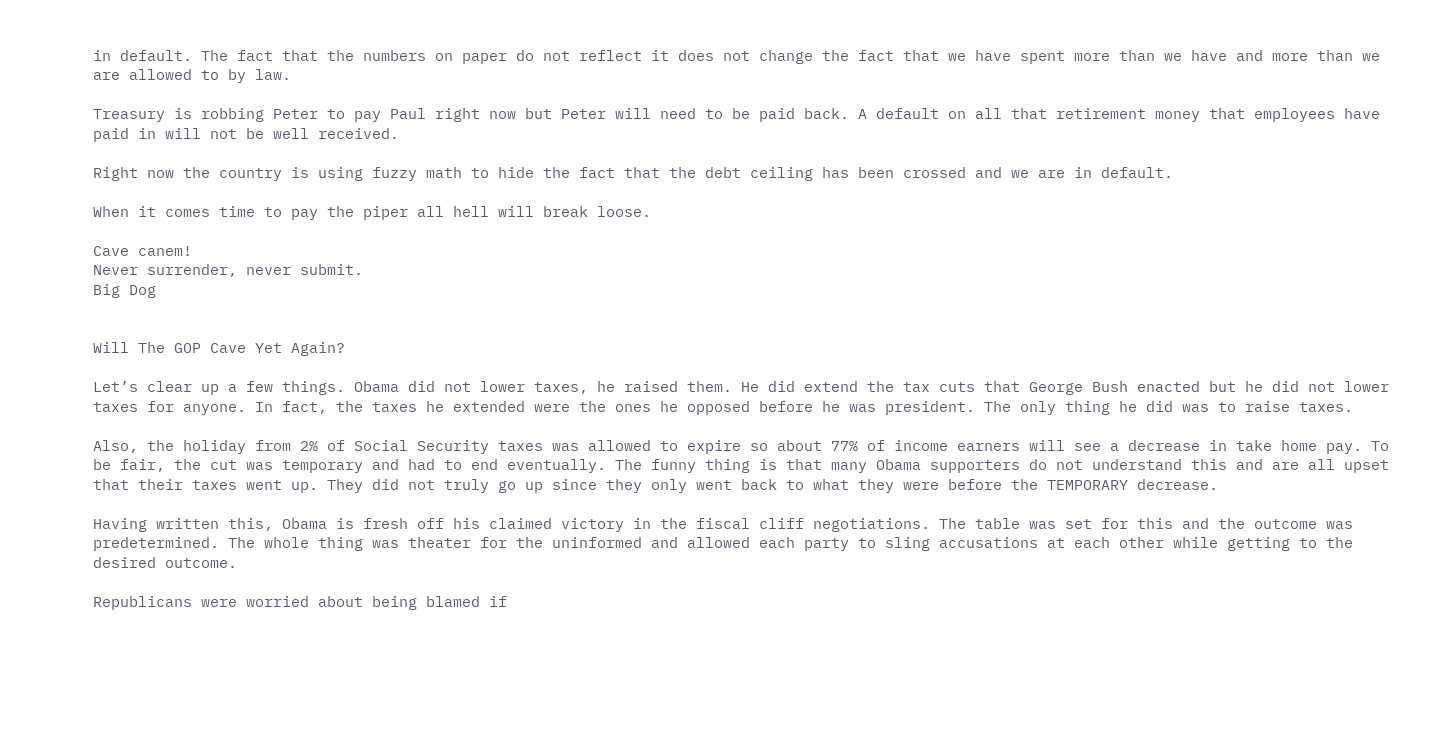in default. The fact that the numbers on paper do not reflect it does not change the fact that we have spent more than we have and more than we are allowed to by law.

Treasury is robbing Peter to pay Paul right now but Peter will need to be paid back. A default on all that retirement money that employees have paid in will not be well received.

Right now the country is using fuzzy math to hide the fact that the debt ceiling has been crossed and we are in default.

When it comes time to pay the piper all hell will break loose.

Cave canem!
Never surrender, never submit.
Big Dog


Will The GOP Cave Yet Again?

Let’s clear up a few things. Obama did not lower taxes, he raised them. He did extend the tax cuts that George Bush enacted but he did not lower taxes for anyone. In fact, the taxes he extended were the ones he opposed before he was president. The only thing he did was to raise taxes.

Also, the holiday from 2% of Social Security taxes was allowed to expire so about 77% of income earners will see a decrease in take home pay. To be fair, the cut was temporary and had to end eventually. The funny thing is that many Obama supporters do not understand this and are all upset that their taxes went up. They did not truly go up since they only went back to what they were before the TEMPORARY decrease.

Having written this, Obama is fresh off his claimed victory in the fiscal cliff negotiations. The table was set for this and the outcome was predetermined. The whole thing was theater for the uninformed and allowed each party to sling accusations at each other while getting to the desired outcome.

Republicans were worried about being blamed if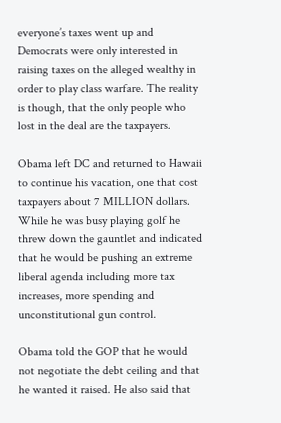everyone’s taxes went up and Democrats were only interested in raising taxes on the alleged wealthy in order to play class warfare. The reality is though, that the only people who lost in the deal are the taxpayers.

Obama left DC and returned to Hawaii to continue his vacation, one that cost taxpayers about 7 MILLION dollars. While he was busy playing golf he threw down the gauntlet and indicated that he would be pushing an extreme liberal agenda including more tax increases, more spending and unconstitutional gun control.

Obama told the GOP that he would not negotiate the debt ceiling and that he wanted it raised. He also said that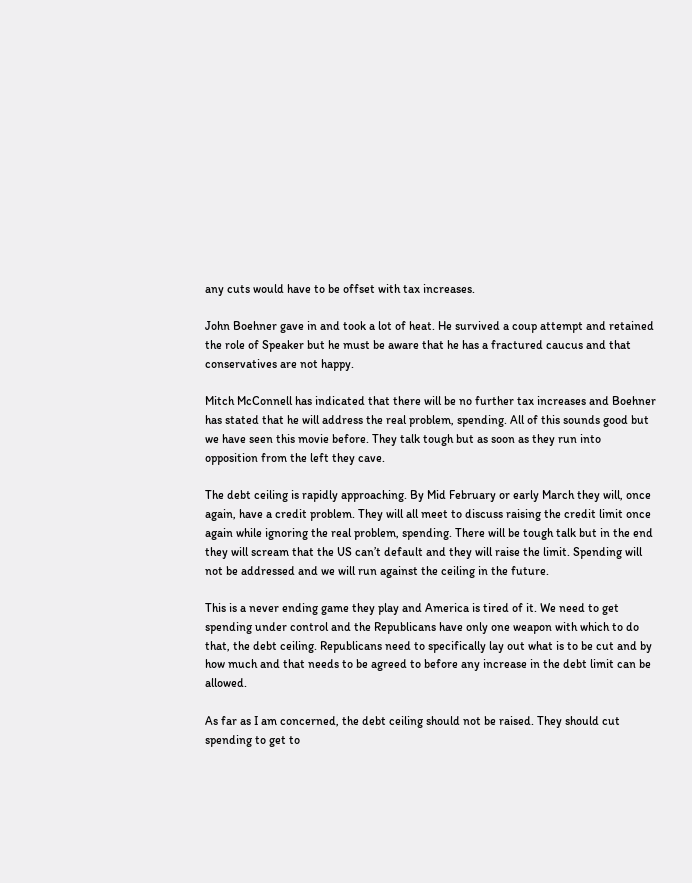any cuts would have to be offset with tax increases.

John Boehner gave in and took a lot of heat. He survived a coup attempt and retained the role of Speaker but he must be aware that he has a fractured caucus and that conservatives are not happy.

Mitch McConnell has indicated that there will be no further tax increases and Boehner has stated that he will address the real problem, spending. All of this sounds good but we have seen this movie before. They talk tough but as soon as they run into opposition from the left they cave.

The debt ceiling is rapidly approaching. By Mid February or early March they will, once again, have a credit problem. They will all meet to discuss raising the credit limit once again while ignoring the real problem, spending. There will be tough talk but in the end they will scream that the US can’t default and they will raise the limit. Spending will not be addressed and we will run against the ceiling in the future.

This is a never ending game they play and America is tired of it. We need to get spending under control and the Republicans have only one weapon with which to do that, the debt ceiling. Republicans need to specifically lay out what is to be cut and by how much and that needs to be agreed to before any increase in the debt limit can be allowed.

As far as I am concerned, the debt ceiling should not be raised. They should cut spending to get to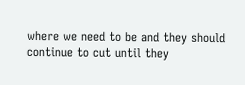where we need to be and they should continue to cut until they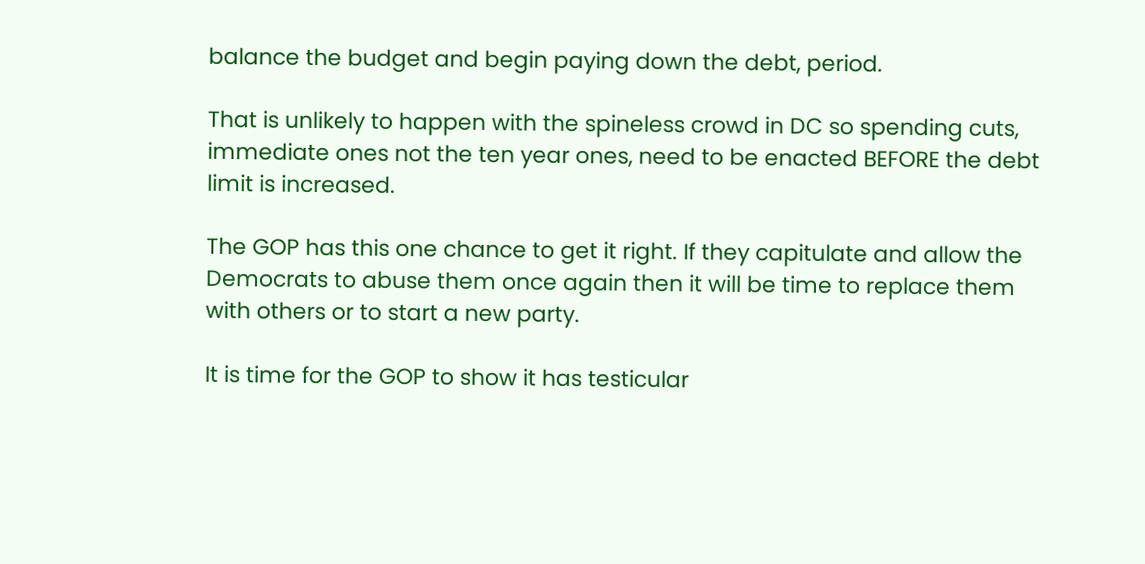balance the budget and begin paying down the debt, period.

That is unlikely to happen with the spineless crowd in DC so spending cuts, immediate ones not the ten year ones, need to be enacted BEFORE the debt limit is increased.

The GOP has this one chance to get it right. If they capitulate and allow the Democrats to abuse them once again then it will be time to replace them with others or to start a new party.

It is time for the GOP to show it has testicular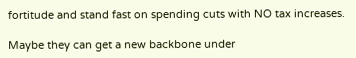fortitude and stand fast on spending cuts with NO tax increases.

Maybe they can get a new backbone under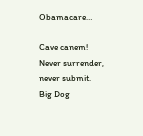Obamacare…

Cave canem!
Never surrender, never submit.
Big Dog